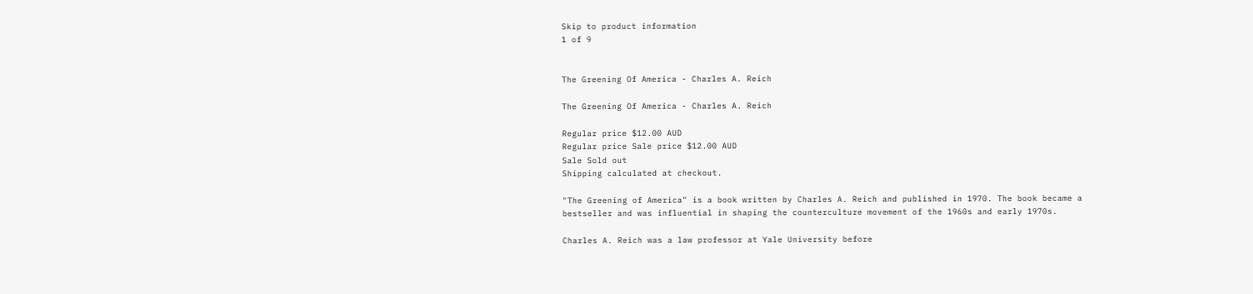Skip to product information
1 of 9


The Greening Of America - Charles A. Reich

The Greening Of America - Charles A. Reich

Regular price $12.00 AUD
Regular price Sale price $12.00 AUD
Sale Sold out
Shipping calculated at checkout.

"The Greening of America" is a book written by Charles A. Reich and published in 1970. The book became a bestseller and was influential in shaping the counterculture movement of the 1960s and early 1970s.

Charles A. Reich was a law professor at Yale University before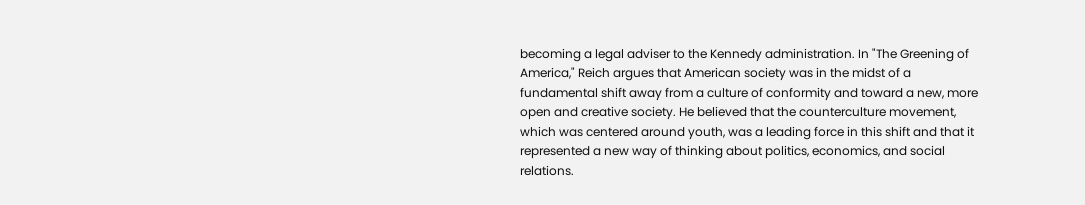becoming a legal adviser to the Kennedy administration. In "The Greening of America," Reich argues that American society was in the midst of a fundamental shift away from a culture of conformity and toward a new, more open and creative society. He believed that the counterculture movement, which was centered around youth, was a leading force in this shift and that it represented a new way of thinking about politics, economics, and social relations.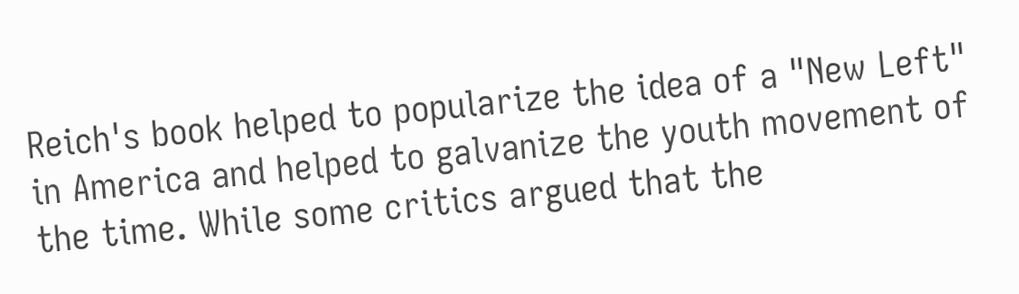Reich's book helped to popularize the idea of a "New Left" in America and helped to galvanize the youth movement of the time. While some critics argued that the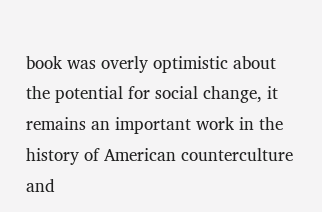book was overly optimistic about the potential for social change, it remains an important work in the history of American counterculture and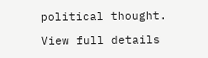political thought.

View full details